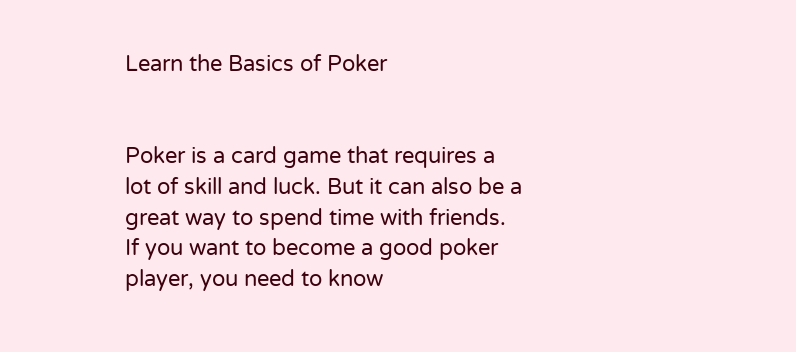Learn the Basics of Poker


Poker is a card game that requires a lot of skill and luck. But it can also be a great way to spend time with friends. If you want to become a good poker player, you need to know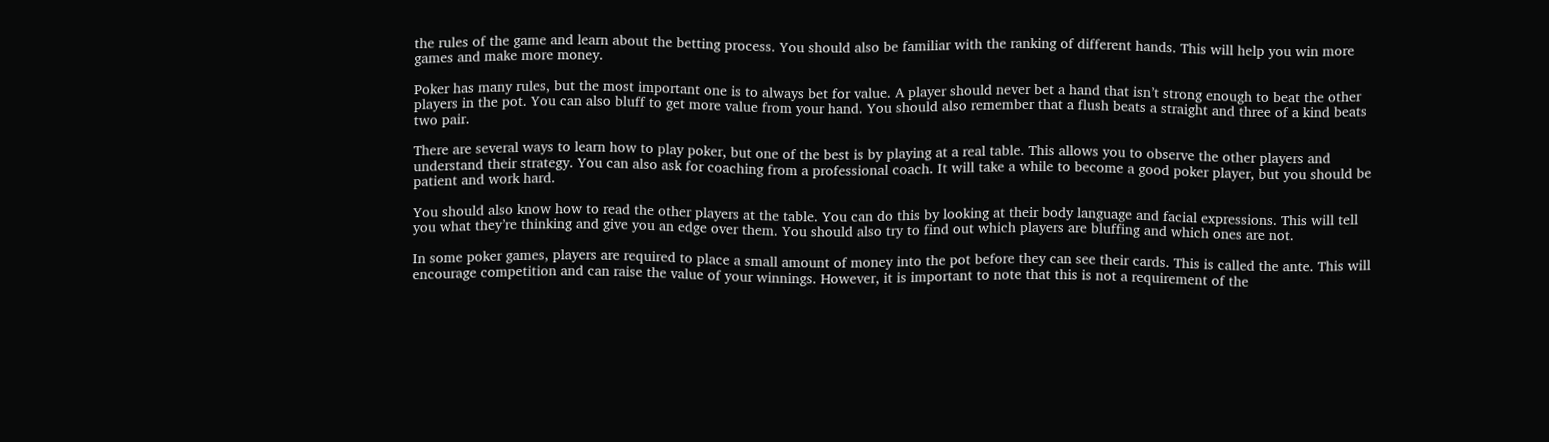the rules of the game and learn about the betting process. You should also be familiar with the ranking of different hands. This will help you win more games and make more money.

Poker has many rules, but the most important one is to always bet for value. A player should never bet a hand that isn’t strong enough to beat the other players in the pot. You can also bluff to get more value from your hand. You should also remember that a flush beats a straight and three of a kind beats two pair.

There are several ways to learn how to play poker, but one of the best is by playing at a real table. This allows you to observe the other players and understand their strategy. You can also ask for coaching from a professional coach. It will take a while to become a good poker player, but you should be patient and work hard.

You should also know how to read the other players at the table. You can do this by looking at their body language and facial expressions. This will tell you what they’re thinking and give you an edge over them. You should also try to find out which players are bluffing and which ones are not.

In some poker games, players are required to place a small amount of money into the pot before they can see their cards. This is called the ante. This will encourage competition and can raise the value of your winnings. However, it is important to note that this is not a requirement of the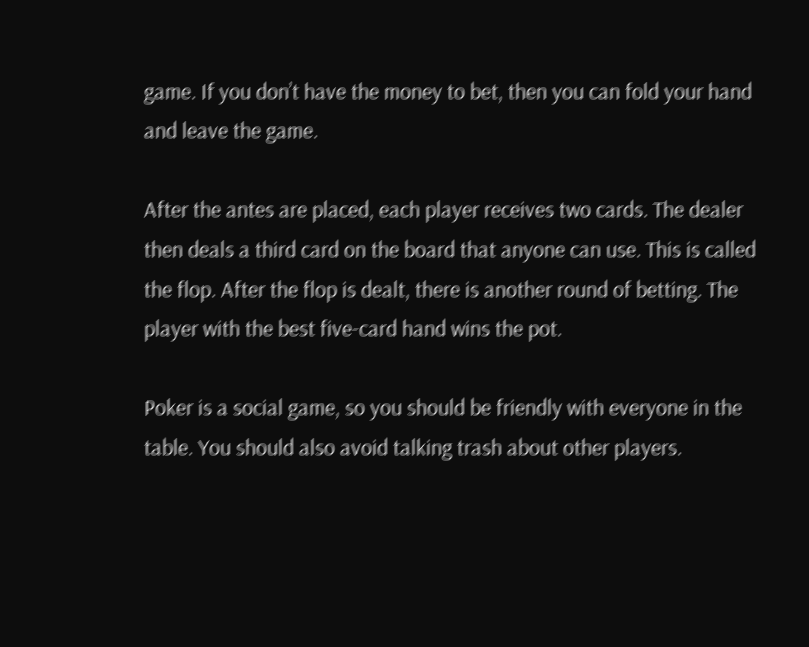game. If you don’t have the money to bet, then you can fold your hand and leave the game.

After the antes are placed, each player receives two cards. The dealer then deals a third card on the board that anyone can use. This is called the flop. After the flop is dealt, there is another round of betting. The player with the best five-card hand wins the pot.

Poker is a social game, so you should be friendly with everyone in the table. You should also avoid talking trash about other players.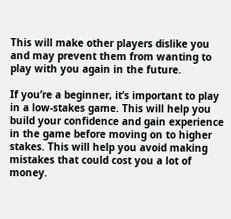This will make other players dislike you and may prevent them from wanting to play with you again in the future.

If you’re a beginner, it’s important to play in a low-stakes game. This will help you build your confidence and gain experience in the game before moving on to higher stakes. This will help you avoid making mistakes that could cost you a lot of money.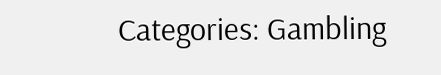Categories: Gambling